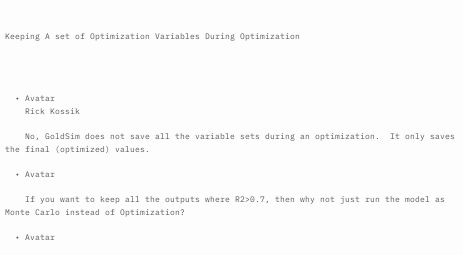Keeping A set of Optimization Variables During Optimization




  • Avatar
    Rick Kossik

    No, GoldSim does not save all the variable sets during an optimization.  It only saves the final (optimized) values.

  • Avatar

    If you want to keep all the outputs where R2>0.7, then why not just run the model as Monte Carlo instead of Optimization?

  • Avatar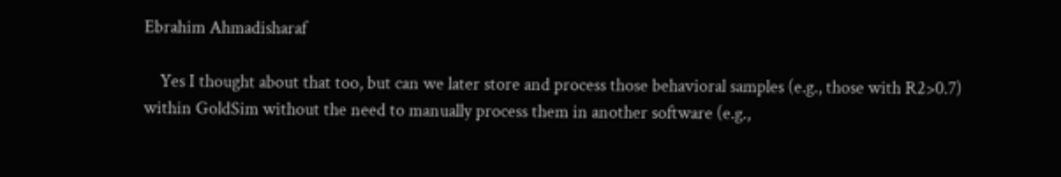Ebrahim Ahmadisharaf

    Yes I thought about that too, but can we later store and process those behavioral samples (e.g., those with R2>0.7) within GoldSim without the need to manually process them in another software (e.g.,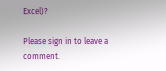Excel)?

Please sign in to leave a comment.